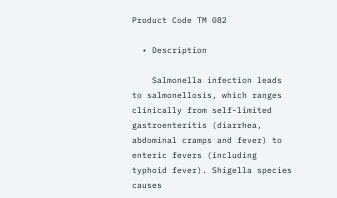Product Code TM 082

  • Description

    Salmonella infection leads to salmonellosis, which ranges clinically from self-limited gastroenteritis (diarrhea, abdominal cramps and fever) to enteric fevers (including typhoid fever). Shigella species causes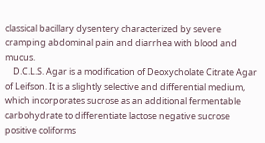classical bacillary dysentery characterized by severe cramping abdominal pain and diarrhea with blood and mucus.
    D.C.L.S. Agar is a modification of Deoxycholate Citrate Agar of Leifson. It is a slightly selective and differential medium, which incorporates sucrose as an additional fermentable carbohydrate to differentiate lactose negative sucrose positive coliforms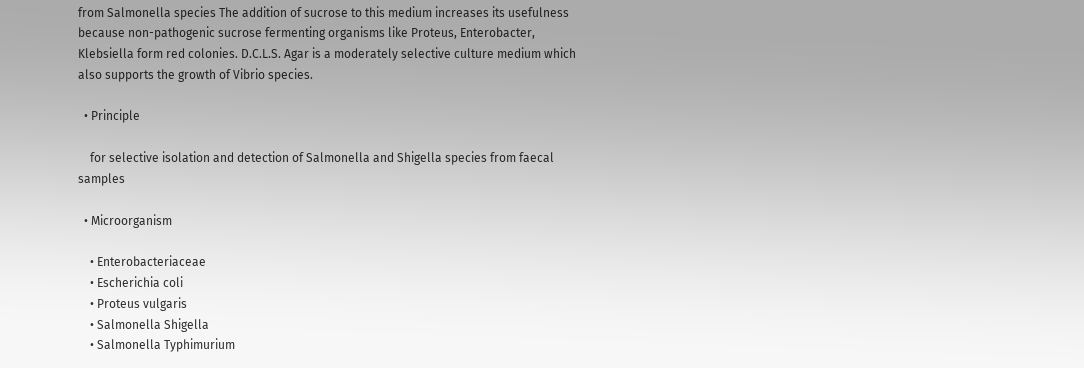from Salmonella species The addition of sucrose to this medium increases its usefulness because non-pathogenic sucrose fermenting organisms like Proteus, Enterobacter, Klebsiella form red colonies. D.C.L.S. Agar is a moderately selective culture medium which also supports the growth of Vibrio species.

  • Principle

    for selective isolation and detection of Salmonella and Shigella species from faecal samples

  • Microorganism

    • Enterobacteriaceae
    • Escherichia coli
    • Proteus vulgaris
    • Salmonella Shigella
    • Salmonella Typhimurium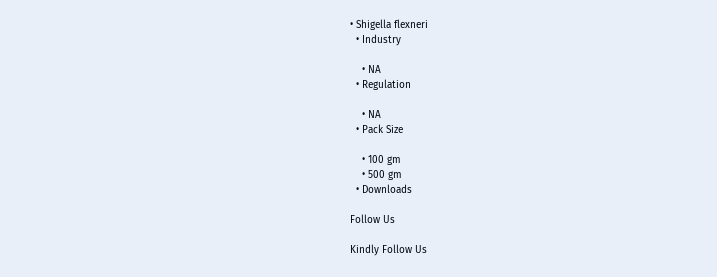• Shigella flexneri
  • Industry

    • NA
  • Regulation

    • NA
  • Pack Size

    • 100 gm
    • 500 gm
  • Downloads

Follow Us

Kindly Follow Us